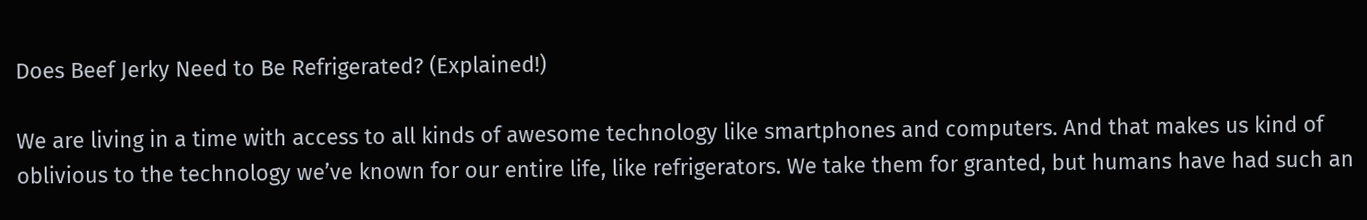Does Beef Jerky Need to Be Refrigerated? (Explained!)

We are living in a time with access to all kinds of awesome technology like smartphones and computers. And that makes us kind of oblivious to the technology we’ve known for our entire life, like refrigerators. We take them for granted, but humans have had such an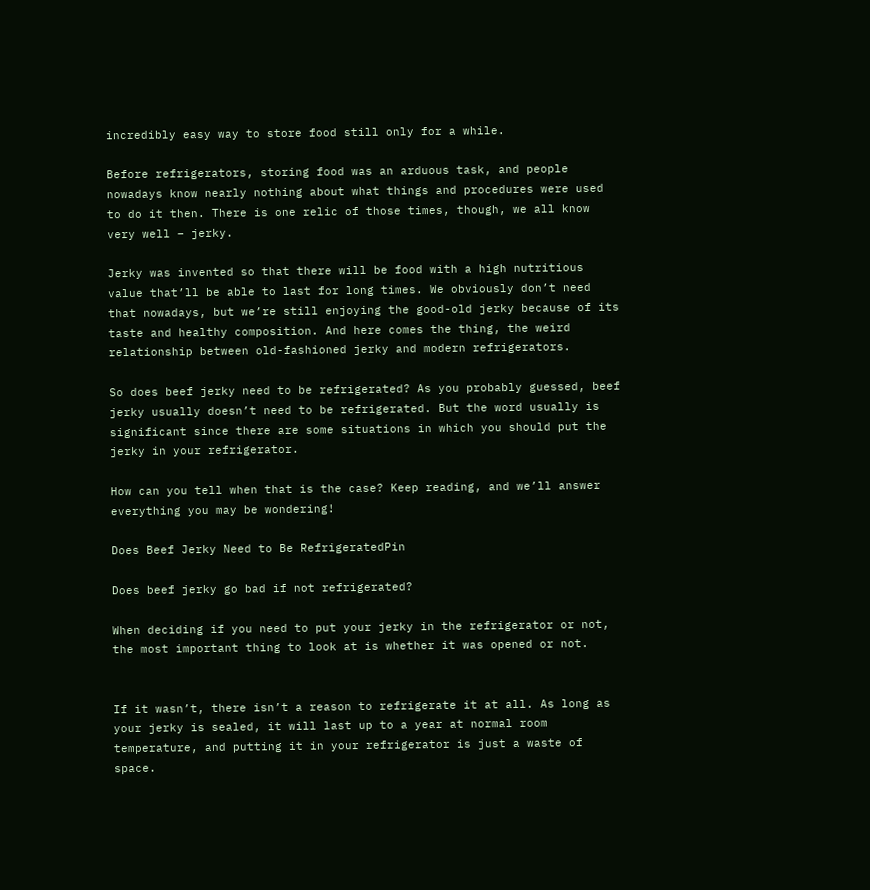incredibly easy way to store food still only for a while.

Before refrigerators, storing food was an arduous task, and people nowadays know nearly nothing about what things and procedures were used to do it then. There is one relic of those times, though, we all know very well – jerky.

Jerky was invented so that there will be food with a high nutritious value that’ll be able to last for long times. We obviously don’t need that nowadays, but we’re still enjoying the good-old jerky because of its taste and healthy composition. And here comes the thing, the weird relationship between old-fashioned jerky and modern refrigerators.

So does beef jerky need to be refrigerated? As you probably guessed, beef jerky usually doesn’t need to be refrigerated. But the word usually is significant since there are some situations in which you should put the jerky in your refrigerator.

How can you tell when that is the case? Keep reading, and we’ll answer everything you may be wondering!

Does Beef Jerky Need to Be RefrigeratedPin

Does beef jerky go bad if not refrigerated?

When deciding if you need to put your jerky in the refrigerator or not, the most important thing to look at is whether it was opened or not.


If it wasn’t, there isn’t a reason to refrigerate it at all. As long as your jerky is sealed, it will last up to a year at normal room temperature, and putting it in your refrigerator is just a waste of space.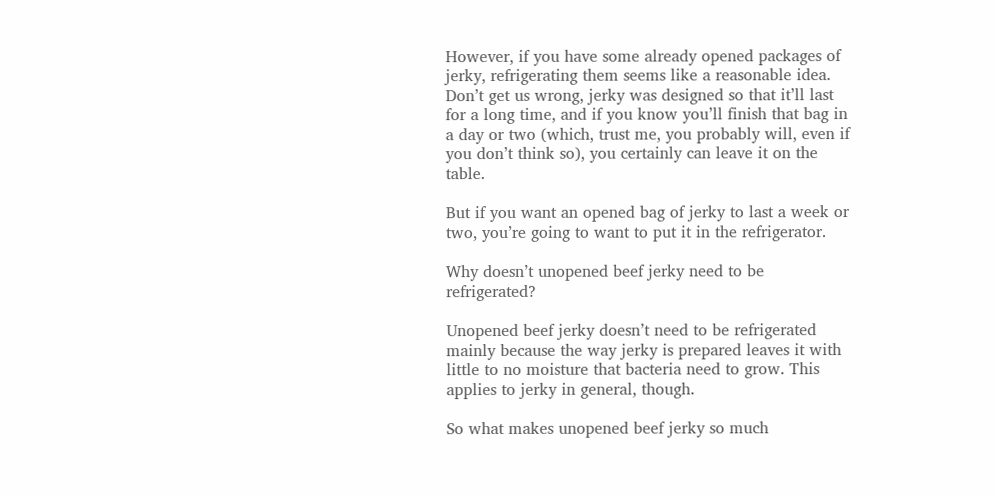However, if you have some already opened packages of jerky, refrigerating them seems like a reasonable idea. Don’t get us wrong, jerky was designed so that it’ll last for a long time, and if you know you’ll finish that bag in a day or two (which, trust me, you probably will, even if you don’t think so), you certainly can leave it on the table.

But if you want an opened bag of jerky to last a week or two, you’re going to want to put it in the refrigerator.

Why doesn’t unopened beef jerky need to be refrigerated?

Unopened beef jerky doesn’t need to be refrigerated mainly because the way jerky is prepared leaves it with little to no moisture that bacteria need to grow. This applies to jerky in general, though.

So what makes unopened beef jerky so much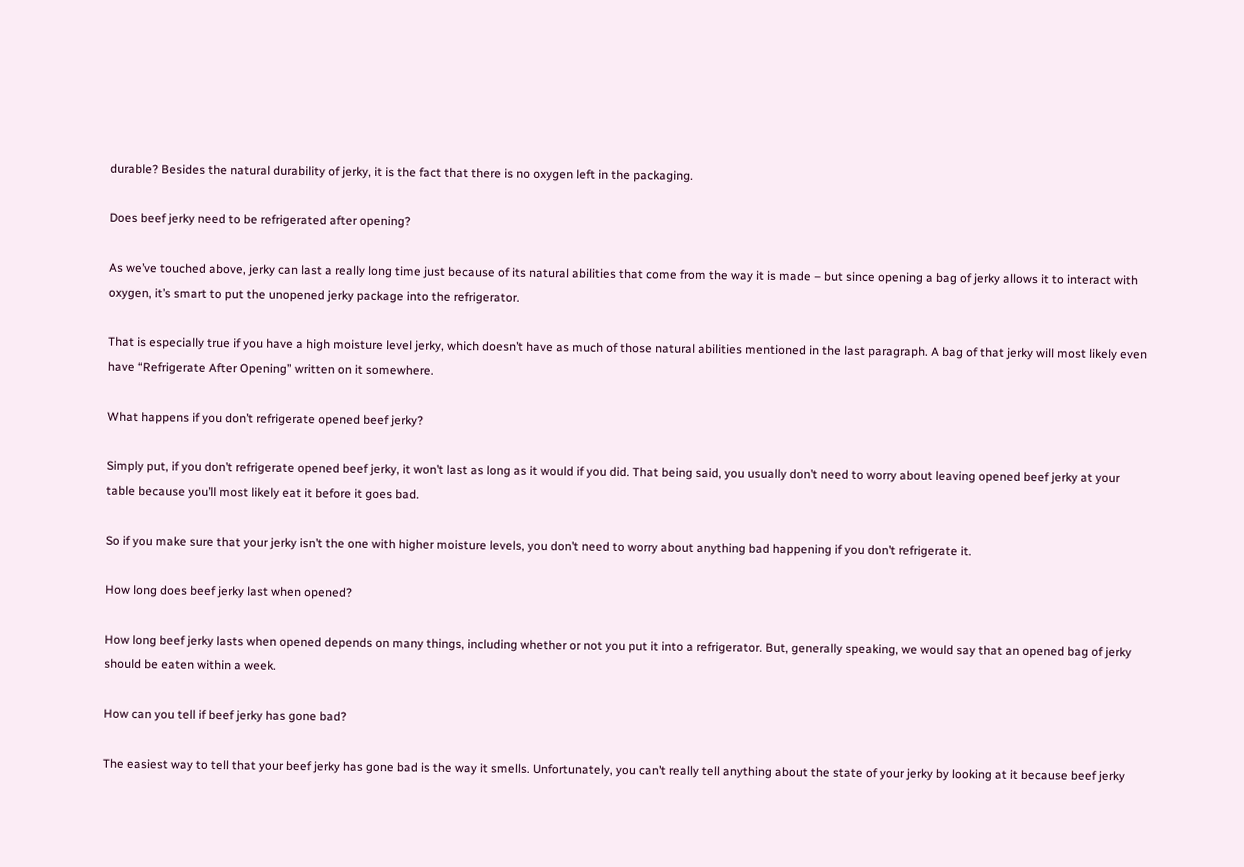durable? Besides the natural durability of jerky, it is the fact that there is no oxygen left in the packaging.

Does beef jerky need to be refrigerated after opening?

As we’ve touched above, jerky can last a really long time just because of its natural abilities that come from the way it is made – but since opening a bag of jerky allows it to interact with oxygen, it’s smart to put the unopened jerky package into the refrigerator.

That is especially true if you have a high moisture level jerky, which doesn’t have as much of those natural abilities mentioned in the last paragraph. A bag of that jerky will most likely even have “Refrigerate After Opening” written on it somewhere.

What happens if you don’t refrigerate opened beef jerky?

Simply put, if you don’t refrigerate opened beef jerky, it won’t last as long as it would if you did. That being said, you usually don’t need to worry about leaving opened beef jerky at your table because you’ll most likely eat it before it goes bad.

So if you make sure that your jerky isn’t the one with higher moisture levels, you don’t need to worry about anything bad happening if you don’t refrigerate it.

How long does beef jerky last when opened?

How long beef jerky lasts when opened depends on many things, including whether or not you put it into a refrigerator. But, generally speaking, we would say that an opened bag of jerky should be eaten within a week.

How can you tell if beef jerky has gone bad?

The easiest way to tell that your beef jerky has gone bad is the way it smells. Unfortunately, you can’t really tell anything about the state of your jerky by looking at it because beef jerky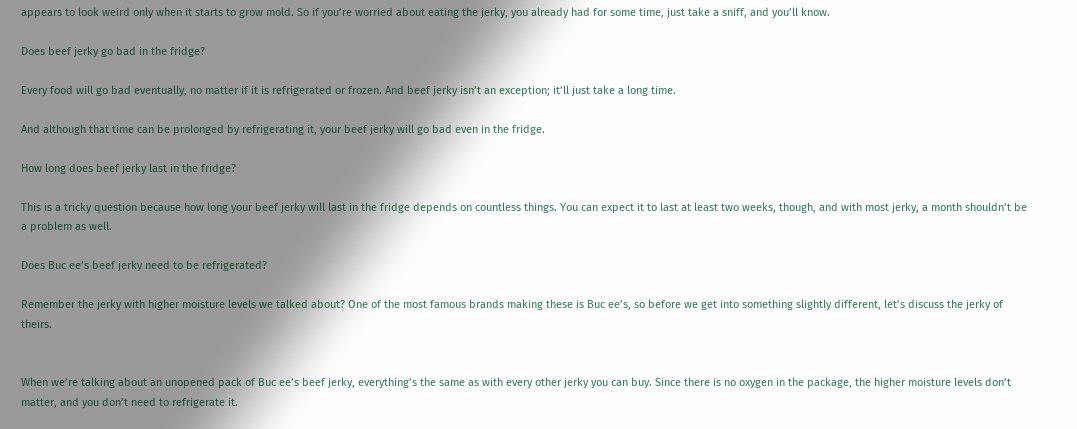appears to look weird only when it starts to grow mold. So if you’re worried about eating the jerky, you already had for some time, just take a sniff, and you’ll know.

Does beef jerky go bad in the fridge?

Every food will go bad eventually, no matter if it is refrigerated or frozen. And beef jerky isn’t an exception; it’ll just take a long time.

And although that time can be prolonged by refrigerating it, your beef jerky will go bad even in the fridge.

How long does beef jerky last in the fridge?

This is a tricky question because how long your beef jerky will last in the fridge depends on countless things. You can expect it to last at least two weeks, though, and with most jerky, a month shouldn’t be a problem as well.

Does Buc ee’s beef jerky need to be refrigerated?

Remember the jerky with higher moisture levels we talked about? One of the most famous brands making these is Buc ee’s, so before we get into something slightly different, let’s discuss the jerky of theirs.


When we’re talking about an unopened pack of Buc ee’s beef jerky, everything’s the same as with every other jerky you can buy. Since there is no oxygen in the package, the higher moisture levels don’t matter, and you don’t need to refrigerate it.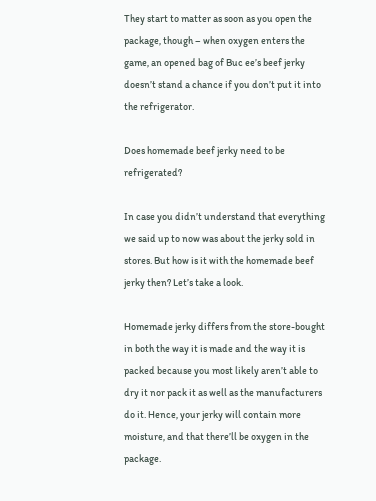They start to matter as soon as you open the package, though – when oxygen enters the game, an opened bag of Buc ee’s beef jerky doesn’t stand a chance if you don’t put it into the refrigerator.

Does homemade beef jerky need to be refrigerated?

In case you didn’t understand that everything we said up to now was about the jerky sold in stores. But how is it with the homemade beef jerky then? Let’s take a look.

Homemade jerky differs from the store-bought in both the way it is made and the way it is packed because you most likely aren’t able to dry it nor pack it as well as the manufacturers do it. Hence, your jerky will contain more moisture, and that there’ll be oxygen in the package.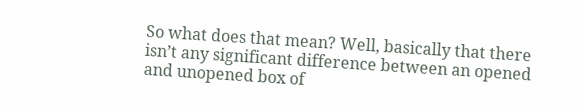So what does that mean? Well, basically that there isn’t any significant difference between an opened and unopened box of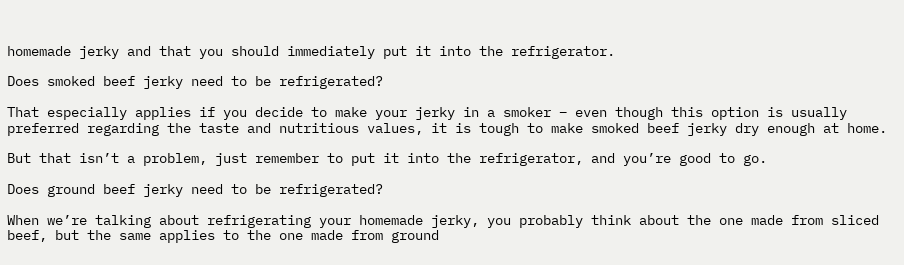homemade jerky and that you should immediately put it into the refrigerator.

Does smoked beef jerky need to be refrigerated?

That especially applies if you decide to make your jerky in a smoker – even though this option is usually preferred regarding the taste and nutritious values, it is tough to make smoked beef jerky dry enough at home.

But that isn’t a problem, just remember to put it into the refrigerator, and you’re good to go.

Does ground beef jerky need to be refrigerated?

When we’re talking about refrigerating your homemade jerky, you probably think about the one made from sliced beef, but the same applies to the one made from ground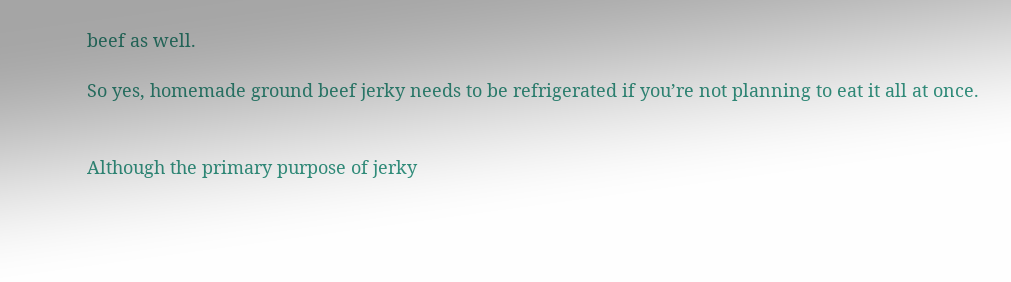beef as well.

So yes, homemade ground beef jerky needs to be refrigerated if you’re not planning to eat it all at once.


Although the primary purpose of jerky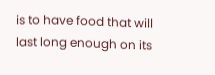is to have food that will last long enough on its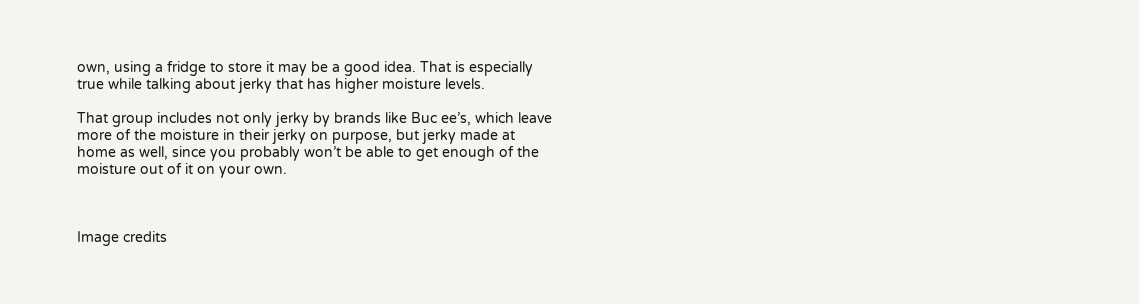own, using a fridge to store it may be a good idea. That is especially true while talking about jerky that has higher moisture levels.

That group includes not only jerky by brands like Buc ee’s, which leave more of the moisture in their jerky on purpose, but jerky made at home as well, since you probably won’t be able to get enough of the moisture out of it on your own.



Image credits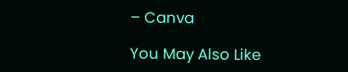– Canva

You May Also Like